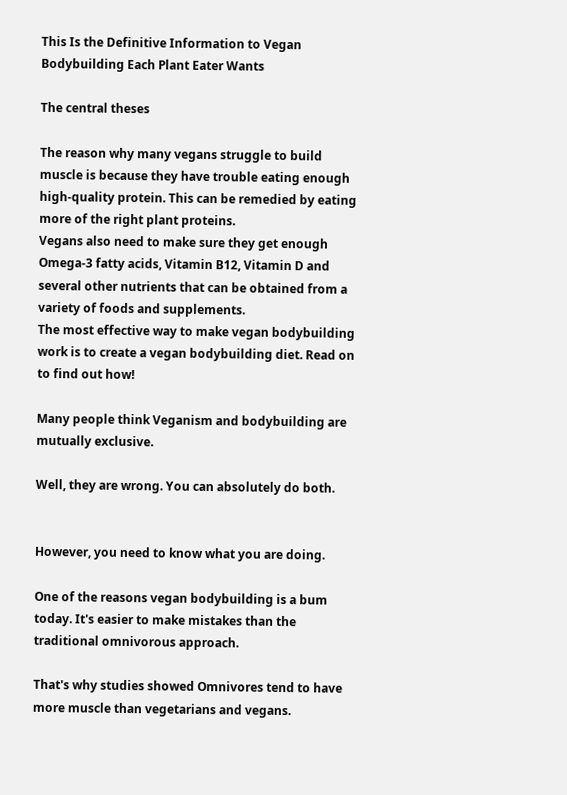This Is the Definitive Information to Vegan Bodybuilding Each Plant Eater Wants

The central theses

The reason why many vegans struggle to build muscle is because they have trouble eating enough high-quality protein. This can be remedied by eating more of the right plant proteins.
Vegans also need to make sure they get enough Omega-3 fatty acids, Vitamin B12, Vitamin D and several other nutrients that can be obtained from a variety of foods and supplements.
The most effective way to make vegan bodybuilding work is to create a vegan bodybuilding diet. Read on to find out how!

Many people think Veganism and bodybuilding are mutually exclusive.

Well, they are wrong. You can absolutely do both.


However, you need to know what you are doing.

One of the reasons vegan bodybuilding is a bum today. It's easier to make mistakes than the traditional omnivorous approach.

That's why studies showed Omnivores tend to have more muscle than vegetarians and vegans.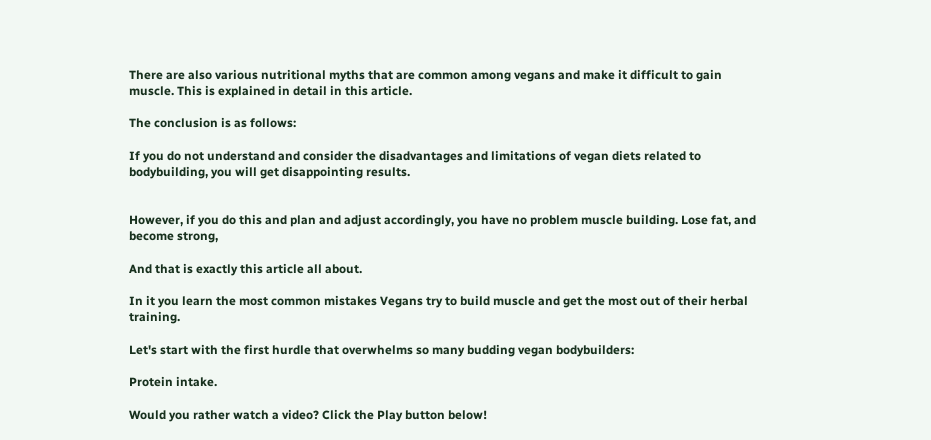There are also various nutritional myths that are common among vegans and make it difficult to gain muscle. This is explained in detail in this article.

The conclusion is as follows:

If you do not understand and consider the disadvantages and limitations of vegan diets related to bodybuilding, you will get disappointing results.


However, if you do this and plan and adjust accordingly, you have no problem muscle building. Lose fat, and become strong,

And that is exactly this article all about.

In it you learn the most common mistakes Vegans try to build muscle and get the most out of their herbal training.

Let's start with the first hurdle that overwhelms so many budding vegan bodybuilders:

Protein intake.

Would you rather watch a video? Click the Play button below!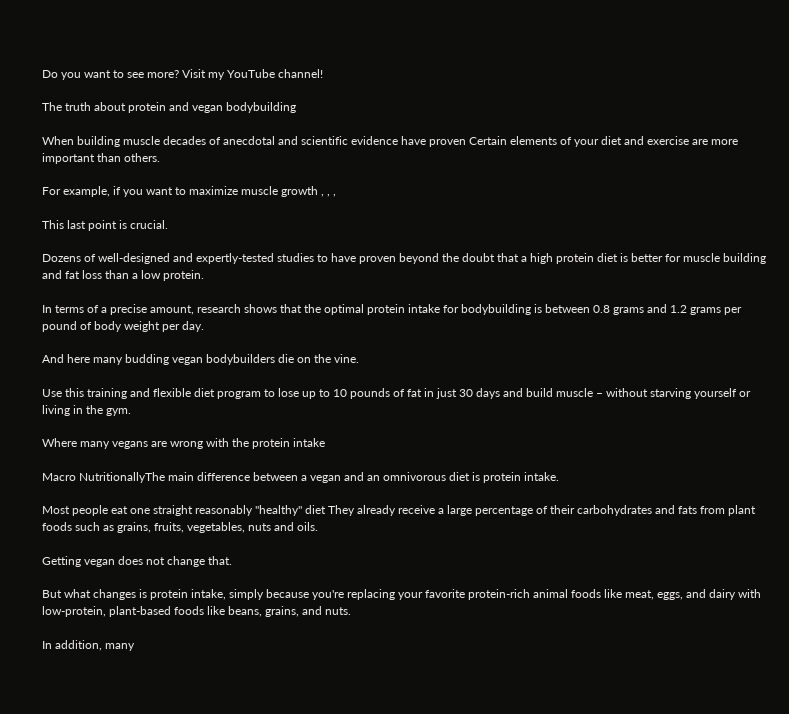Do you want to see more? Visit my YouTube channel!

The truth about protein and vegan bodybuilding

When building muscle decades of anecdotal and scientific evidence have proven Certain elements of your diet and exercise are more important than others.

For example, if you want to maximize muscle growth , , ,

This last point is crucial.

Dozens of well-designed and expertly-tested studies to have proven beyond the doubt that a high protein diet is better for muscle building and fat loss than a low protein.

In terms of a precise amount, research shows that the optimal protein intake for bodybuilding is between 0.8 grams and 1.2 grams per pound of body weight per day.

And here many budding vegan bodybuilders die on the vine.

Use this training and flexible diet program to lose up to 10 pounds of fat in just 30 days and build muscle – without starving yourself or living in the gym.

Where many vegans are wrong with the protein intake

Macro NutritionallyThe main difference between a vegan and an omnivorous diet is protein intake.

Most people eat one straight reasonably "healthy" diet They already receive a large percentage of their carbohydrates and fats from plant foods such as grains, fruits, vegetables, nuts and oils.

Getting vegan does not change that.

But what changes is protein intake, simply because you're replacing your favorite protein-rich animal foods like meat, eggs, and dairy with low-protein, plant-based foods like beans, grains, and nuts.

In addition, many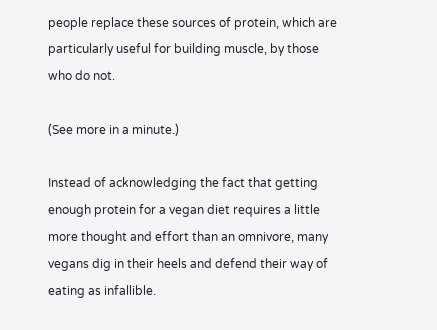people replace these sources of protein, which are particularly useful for building muscle, by those who do not.

(See more in a minute.)

Instead of acknowledging the fact that getting enough protein for a vegan diet requires a little more thought and effort than an omnivore, many vegans dig in their heels and defend their way of eating as infallible.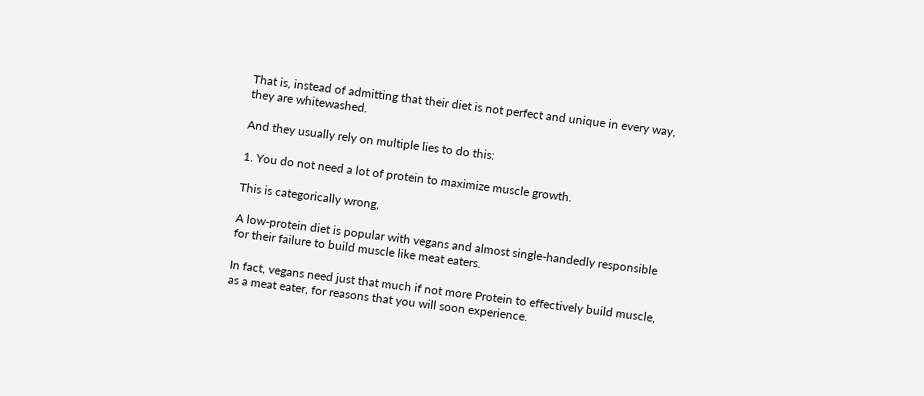That is, instead of admitting that their diet is not perfect and unique in every way, they are whitewashed.

And they usually rely on multiple lies to do this:

1. You do not need a lot of protein to maximize muscle growth.

This is categorically wrong,

A low-protein diet is popular with vegans and almost single-handedly responsible for their failure to build muscle like meat eaters.

In fact, vegans need just that much if not more Protein to effectively build muscle, as a meat eater, for reasons that you will soon experience.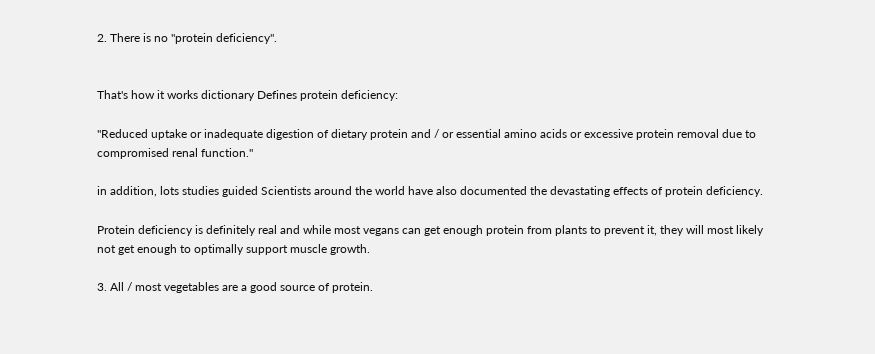2. There is no "protein deficiency".


That's how it works dictionary Defines protein deficiency:

"Reduced uptake or inadequate digestion of dietary protein and / or essential amino acids or excessive protein removal due to compromised renal function."

in addition, lots studies guided Scientists around the world have also documented the devastating effects of protein deficiency.

Protein deficiency is definitely real and while most vegans can get enough protein from plants to prevent it, they will most likely not get enough to optimally support muscle growth.

3. All / most vegetables are a good source of protein.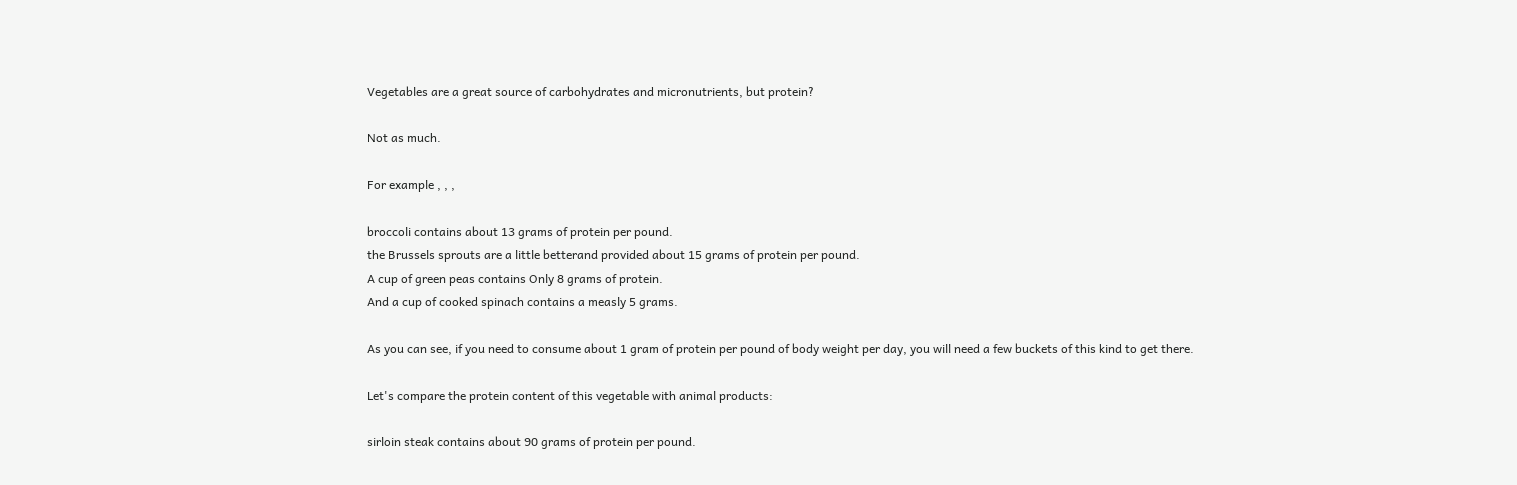Vegetables are a great source of carbohydrates and micronutrients, but protein?

Not as much.

For example , , ,

broccoli contains about 13 grams of protein per pound.
the Brussels sprouts are a little betterand provided about 15 grams of protein per pound.
A cup of green peas contains Only 8 grams of protein.
And a cup of cooked spinach contains a measly 5 grams.

As you can see, if you need to consume about 1 gram of protein per pound of body weight per day, you will need a few buckets of this kind to get there.

Let's compare the protein content of this vegetable with animal products:

sirloin steak contains about 90 grams of protein per pound.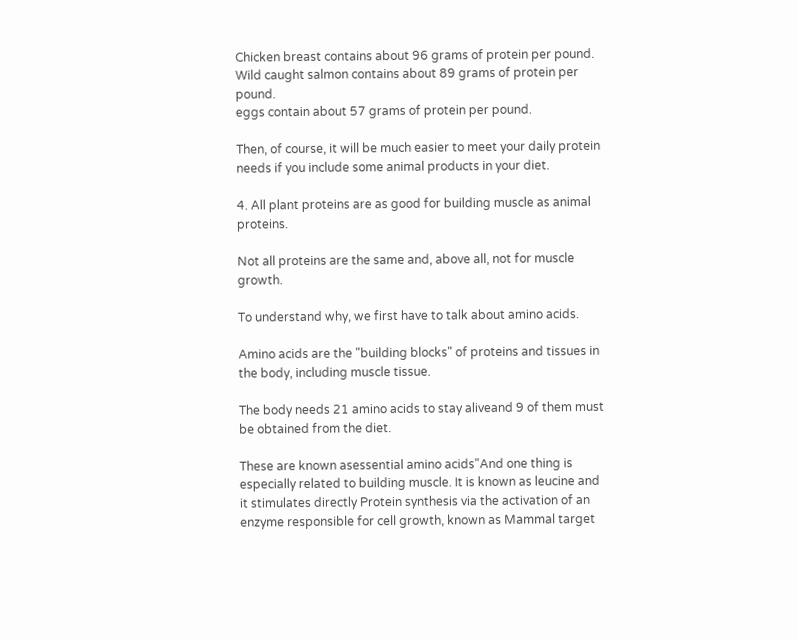Chicken breast contains about 96 grams of protein per pound.
Wild caught salmon contains about 89 grams of protein per pound.
eggs contain about 57 grams of protein per pound.

Then, of course, it will be much easier to meet your daily protein needs if you include some animal products in your diet.

4. All plant proteins are as good for building muscle as animal proteins.

Not all proteins are the same and, above all, not for muscle growth.

To understand why, we first have to talk about amino acids.

Amino acids are the "building blocks" of proteins and tissues in the body, including muscle tissue.

The body needs 21 amino acids to stay aliveand 9 of them must be obtained from the diet.

These are known asessential amino acids"And one thing is especially related to building muscle. It is known as leucine and it stimulates directly Protein synthesis via the activation of an enzyme responsible for cell growth, known as Mammal target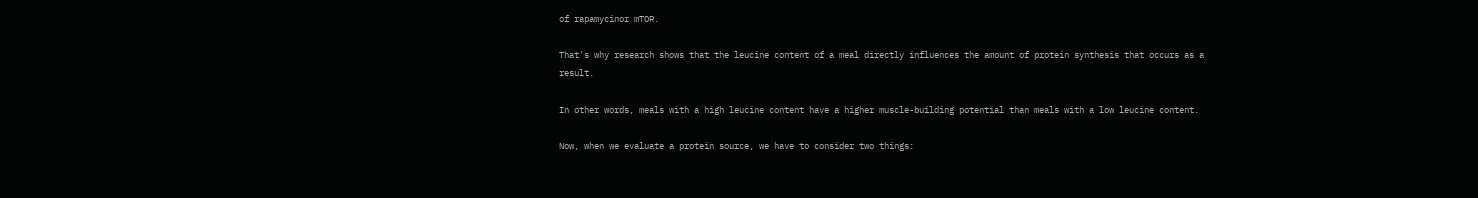of rapamycinor mTOR.

That's why research shows that the leucine content of a meal directly influences the amount of protein synthesis that occurs as a result.

In other words, meals with a high leucine content have a higher muscle-building potential than meals with a low leucine content.

Now, when we evaluate a protein source, we have to consider two things: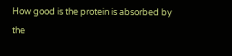How good is the protein is absorbed by the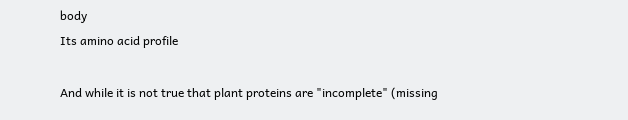body
Its amino acid profile

And while it is not true that plant proteins are "incomplete" (missing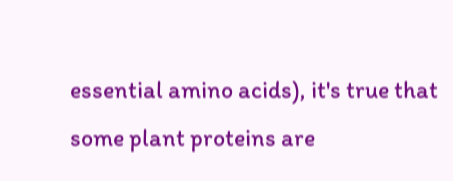essential amino acids), it's true that some plant proteins are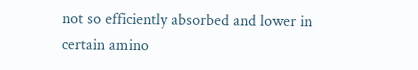not so efficiently absorbed and lower in certain amino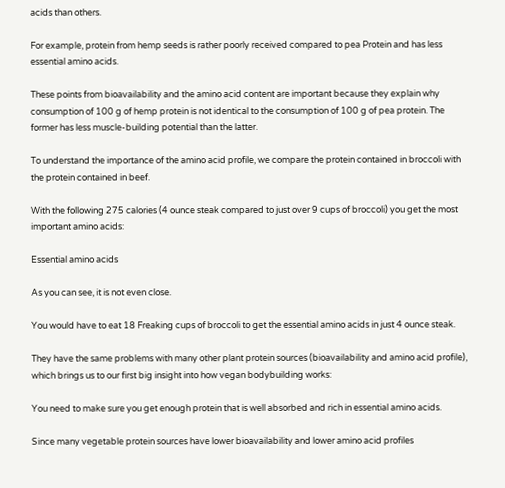acids than others.

For example, protein from hemp seeds is rather poorly received compared to pea Protein and has less essential amino acids.

These points from bioavailability and the amino acid content are important because they explain why consumption of 100 g of hemp protein is not identical to the consumption of 100 g of pea protein. The former has less muscle-building potential than the latter.

To understand the importance of the amino acid profile, we compare the protein contained in broccoli with the protein contained in beef.

With the following 275 calories (4 ounce steak compared to just over 9 cups of broccoli) you get the most important amino acids:

Essential amino acids

As you can see, it is not even close.

You would have to eat 18 Freaking cups of broccoli to get the essential amino acids in just 4 ounce steak.

They have the same problems with many other plant protein sources (bioavailability and amino acid profile), which brings us to our first big insight into how vegan bodybuilding works:

You need to make sure you get enough protein that is well absorbed and rich in essential amino acids.

Since many vegetable protein sources have lower bioavailability and lower amino acid profiles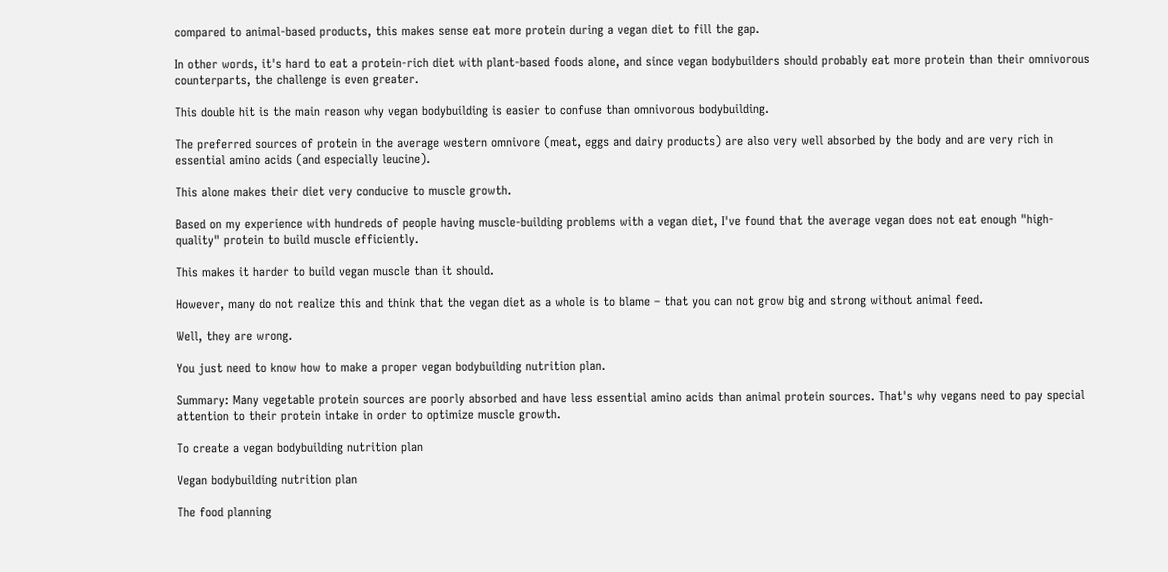compared to animal-based products, this makes sense eat more protein during a vegan diet to fill the gap.

In other words, it's hard to eat a protein-rich diet with plant-based foods alone, and since vegan bodybuilders should probably eat more protein than their omnivorous counterparts, the challenge is even greater.

This double hit is the main reason why vegan bodybuilding is easier to confuse than omnivorous bodybuilding.

The preferred sources of protein in the average western omnivore (meat, eggs and dairy products) are also very well absorbed by the body and are very rich in essential amino acids (and especially leucine).

This alone makes their diet very conducive to muscle growth.

Based on my experience with hundreds of people having muscle-building problems with a vegan diet, I've found that the average vegan does not eat enough "high-quality" protein to build muscle efficiently.

This makes it harder to build vegan muscle than it should.

However, many do not realize this and think that the vegan diet as a whole is to blame – that you can not grow big and strong without animal feed.

Well, they are wrong.

You just need to know how to make a proper vegan bodybuilding nutrition plan.

Summary: Many vegetable protein sources are poorly absorbed and have less essential amino acids than animal protein sources. That's why vegans need to pay special attention to their protein intake in order to optimize muscle growth.

To create a vegan bodybuilding nutrition plan

Vegan bodybuilding nutrition plan

The food planning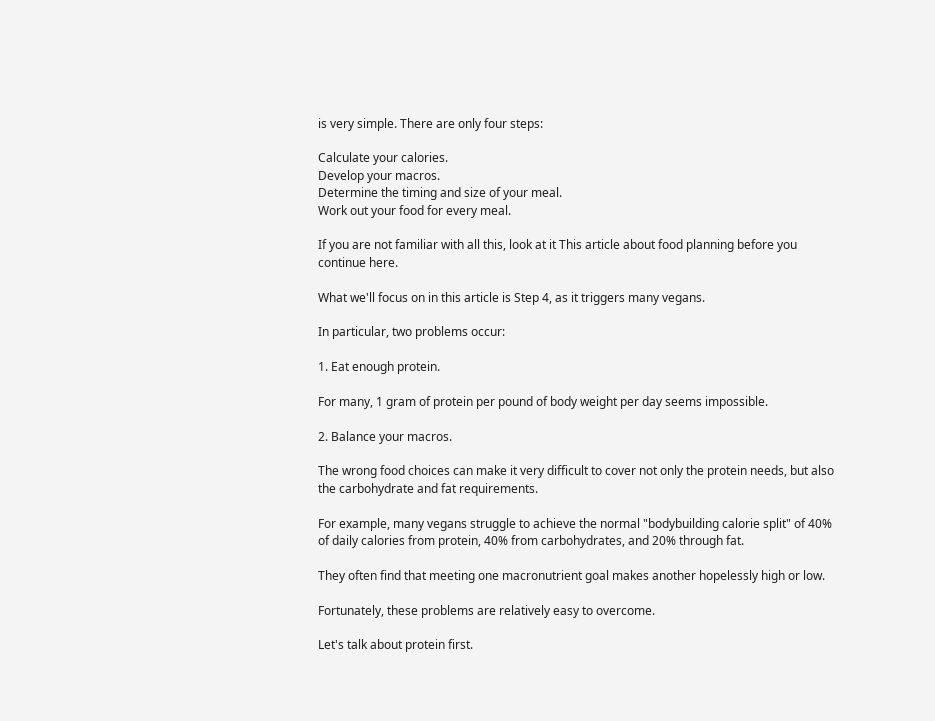is very simple. There are only four steps:

Calculate your calories.
Develop your macros.
Determine the timing and size of your meal.
Work out your food for every meal.

If you are not familiar with all this, look at it This article about food planning before you continue here.

What we'll focus on in this article is Step 4, as it triggers many vegans.

In particular, two problems occur:

1. Eat enough protein.

For many, 1 gram of protein per pound of body weight per day seems impossible.

2. Balance your macros.

The wrong food choices can make it very difficult to cover not only the protein needs, but also the carbohydrate and fat requirements.

For example, many vegans struggle to achieve the normal "bodybuilding calorie split" of 40% of daily calories from protein, 40% from carbohydrates, and 20% through fat.

They often find that meeting one macronutrient goal makes another hopelessly high or low.

Fortunately, these problems are relatively easy to overcome.

Let's talk about protein first.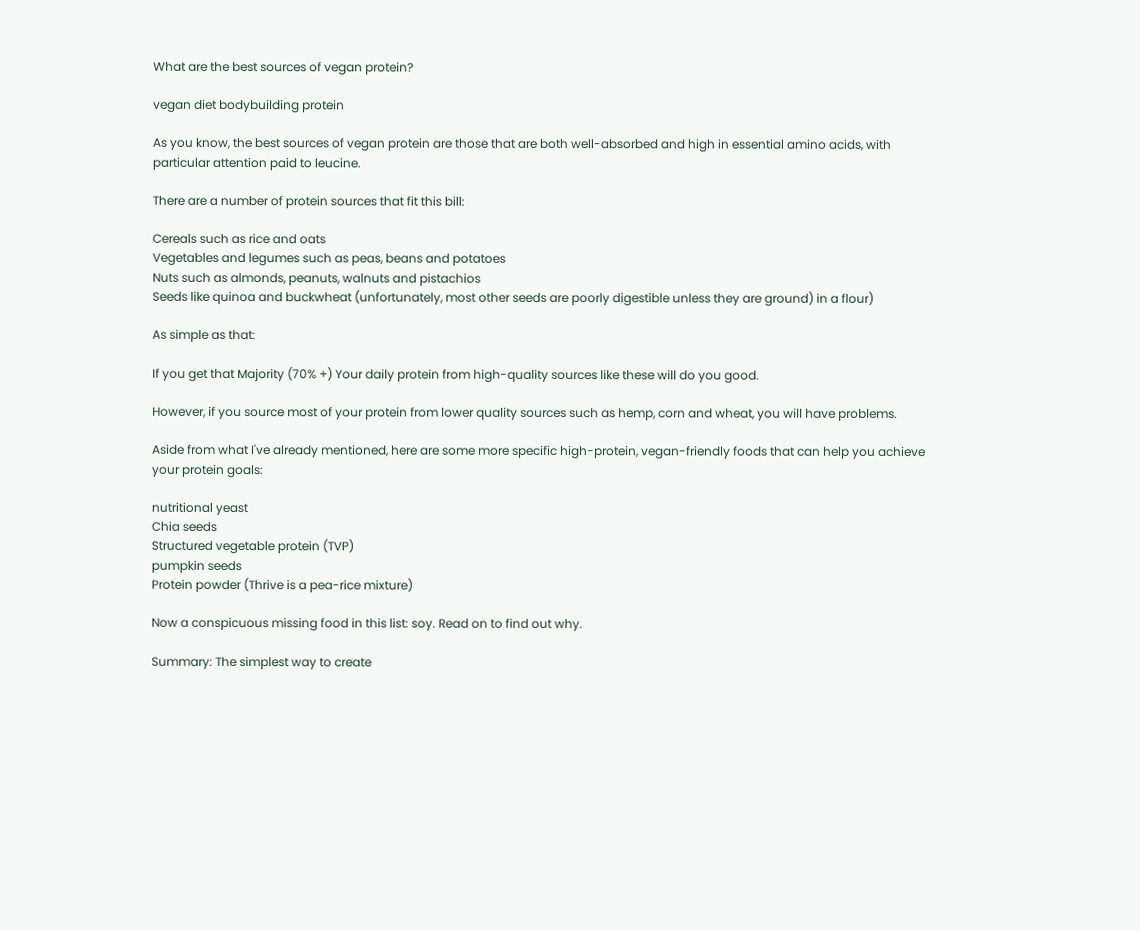What are the best sources of vegan protein?

vegan diet bodybuilding protein

As you know, the best sources of vegan protein are those that are both well-absorbed and high in essential amino acids, with particular attention paid to leucine.

There are a number of protein sources that fit this bill:

Cereals such as rice and oats
Vegetables and legumes such as peas, beans and potatoes
Nuts such as almonds, peanuts, walnuts and pistachios
Seeds like quinoa and buckwheat (unfortunately, most other seeds are poorly digestible unless they are ground) in a flour)

As simple as that:

If you get that Majority (70% +) Your daily protein from high-quality sources like these will do you good.

However, if you source most of your protein from lower quality sources such as hemp, corn and wheat, you will have problems.

Aside from what I've already mentioned, here are some more specific high-protein, vegan-friendly foods that can help you achieve your protein goals:

nutritional yeast
Chia seeds
Structured vegetable protein (TVP)
pumpkin seeds
Protein powder (Thrive is a pea-rice mixture)

Now a conspicuous missing food in this list: soy. Read on to find out why.

Summary: The simplest way to create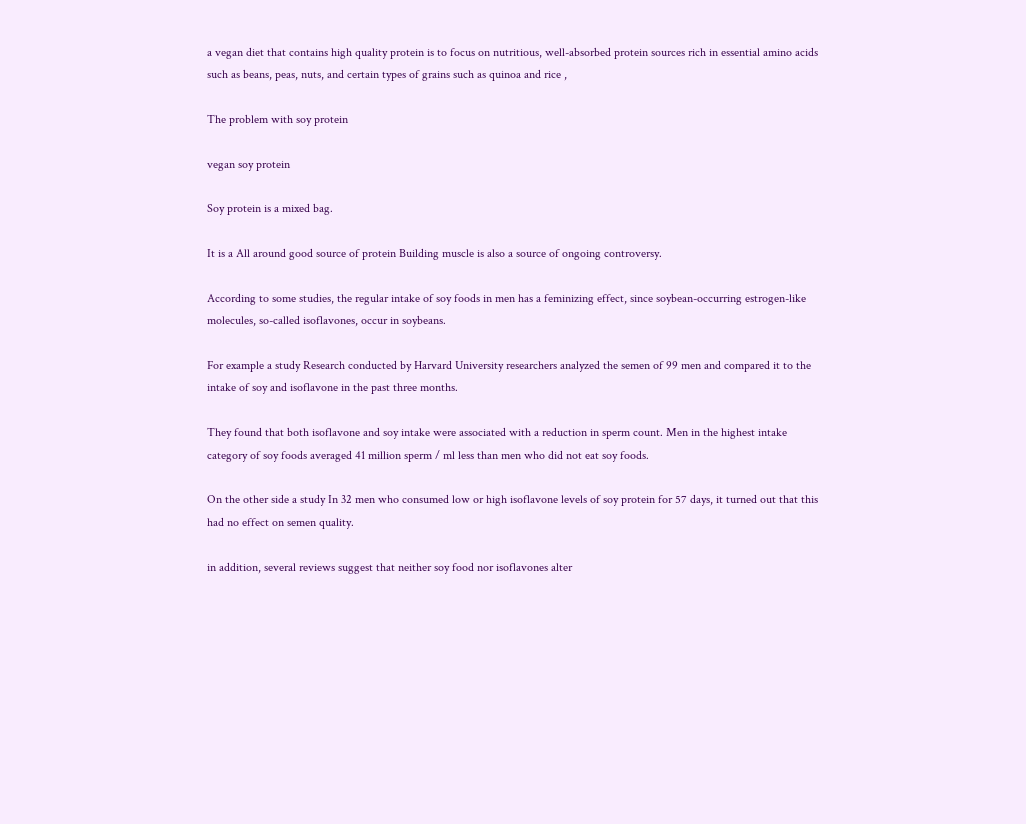a vegan diet that contains high quality protein is to focus on nutritious, well-absorbed protein sources rich in essential amino acids such as beans, peas, nuts, and certain types of grains such as quinoa and rice ,

The problem with soy protein

vegan soy protein

Soy protein is a mixed bag.

It is a All around good source of protein Building muscle is also a source of ongoing controversy.

According to some studies, the regular intake of soy foods in men has a feminizing effect, since soybean-occurring estrogen-like molecules, so-called isoflavones, occur in soybeans.

For example a study Research conducted by Harvard University researchers analyzed the semen of 99 men and compared it to the intake of soy and isoflavone in the past three months.

They found that both isoflavone and soy intake were associated with a reduction in sperm count. Men in the highest intake category of soy foods averaged 41 million sperm / ml less than men who did not eat soy foods.

On the other side a study In 32 men who consumed low or high isoflavone levels of soy protein for 57 days, it turned out that this had no effect on semen quality.

in addition, several reviews suggest that neither soy food nor isoflavones alter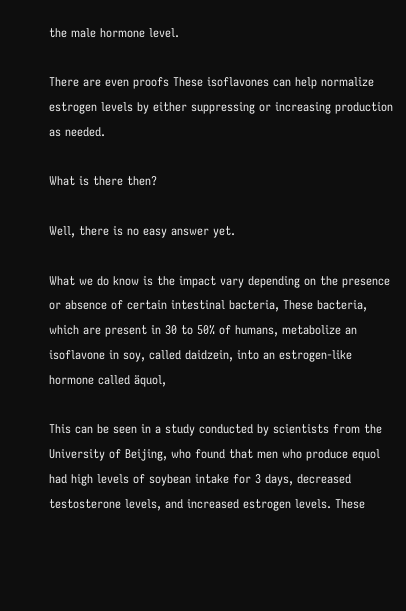the male hormone level.

There are even proofs These isoflavones can help normalize estrogen levels by either suppressing or increasing production as needed.

What is there then?

Well, there is no easy answer yet.

What we do know is the impact vary depending on the presence or absence of certain intestinal bacteria, These bacteria, which are present in 30 to 50% of humans, metabolize an isoflavone in soy, called daidzein, into an estrogen-like hormone called äquol,

This can be seen in a study conducted by scientists from the University of Beijing, who found that men who produce equol had high levels of soybean intake for 3 days, decreased testosterone levels, and increased estrogen levels. These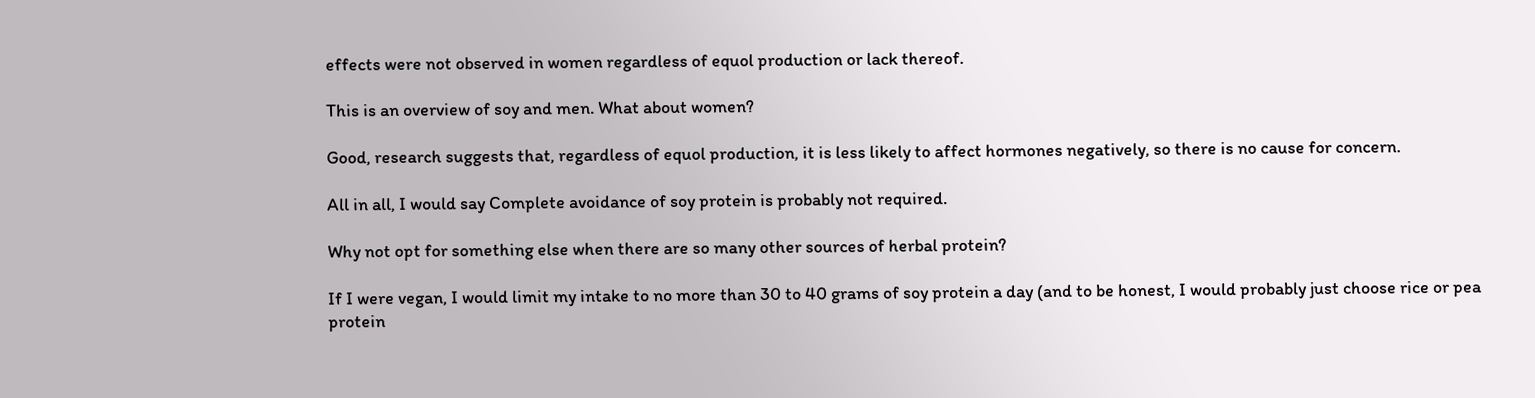effects were not observed in women regardless of equol production or lack thereof.

This is an overview of soy and men. What about women?

Good, research suggests that, regardless of equol production, it is less likely to affect hormones negatively, so there is no cause for concern.

All in all, I would say Complete avoidance of soy protein is probably not required.

Why not opt for something else when there are so many other sources of herbal protein?

If I were vegan, I would limit my intake to no more than 30 to 40 grams of soy protein a day (and to be honest, I would probably just choose rice or pea protein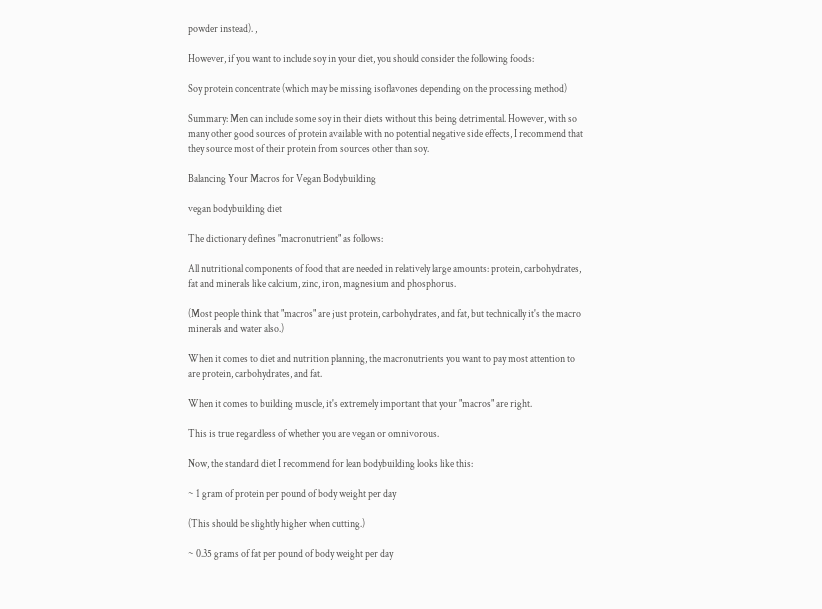powder instead). ,

However, if you want to include soy in your diet, you should consider the following foods:

Soy protein concentrate (which may be missing isoflavones depending on the processing method)

Summary: Men can include some soy in their diets without this being detrimental. However, with so many other good sources of protein available with no potential negative side effects, I recommend that they source most of their protein from sources other than soy.

Balancing Your Macros for Vegan Bodybuilding

vegan bodybuilding diet

The dictionary defines "macronutrient" as follows:

All nutritional components of food that are needed in relatively large amounts: protein, carbohydrates, fat and minerals like calcium, zinc, iron, magnesium and phosphorus.

(Most people think that "macros" are just protein, carbohydrates, and fat, but technically it's the macro minerals and water also.)

When it comes to diet and nutrition planning, the macronutrients you want to pay most attention to are protein, carbohydrates, and fat.

When it comes to building muscle, it's extremely important that your "macros" are right.

This is true regardless of whether you are vegan or omnivorous.

Now, the standard diet I recommend for lean bodybuilding looks like this:

~ 1 gram of protein per pound of body weight per day

(This should be slightly higher when cutting.)

~ 0.35 grams of fat per pound of body weight per day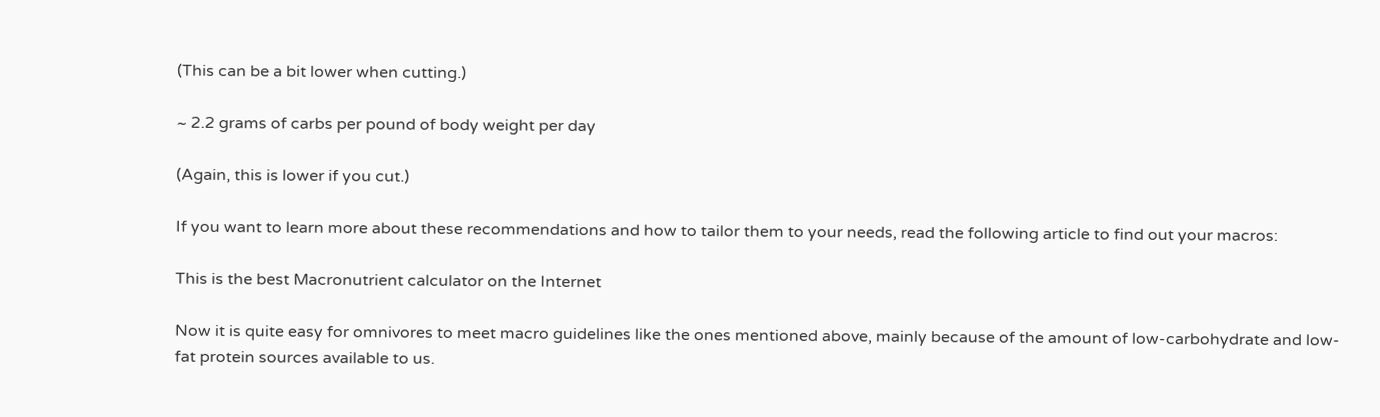(This can be a bit lower when cutting.)

~ 2.2 grams of carbs per pound of body weight per day

(Again, this is lower if you cut.)

If you want to learn more about these recommendations and how to tailor them to your needs, read the following article to find out your macros:

This is the best Macronutrient calculator on the Internet

Now it is quite easy for omnivores to meet macro guidelines like the ones mentioned above, mainly because of the amount of low-carbohydrate and low-fat protein sources available to us.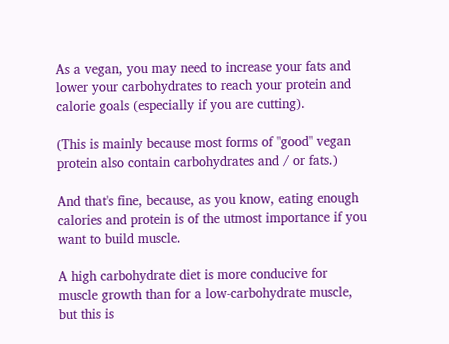As a vegan, you may need to increase your fats and lower your carbohydrates to reach your protein and calorie goals (especially if you are cutting).

(This is mainly because most forms of "good" vegan protein also contain carbohydrates and / or fats.)

And that's fine, because, as you know, eating enough calories and protein is of the utmost importance if you want to build muscle.

A high carbohydrate diet is more conducive for muscle growth than for a low-carbohydrate muscle, but this is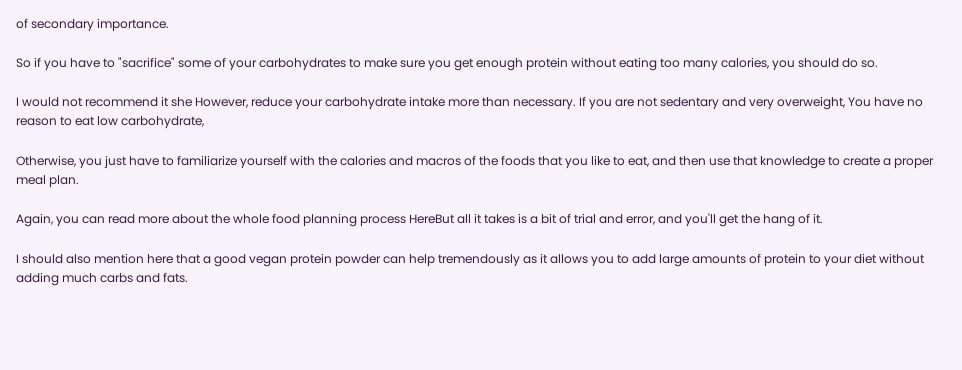of secondary importance.

So if you have to "sacrifice" some of your carbohydrates to make sure you get enough protein without eating too many calories, you should do so.

I would not recommend it she However, reduce your carbohydrate intake more than necessary. If you are not sedentary and very overweight, You have no reason to eat low carbohydrate,

Otherwise, you just have to familiarize yourself with the calories and macros of the foods that you like to eat, and then use that knowledge to create a proper meal plan.

Again, you can read more about the whole food planning process HereBut all it takes is a bit of trial and error, and you'll get the hang of it.

I should also mention here that a good vegan protein powder can help tremendously as it allows you to add large amounts of protein to your diet without adding much carbs and fats.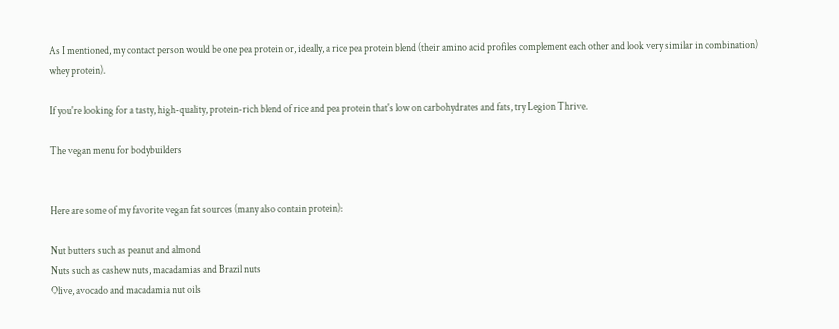As I mentioned, my contact person would be one pea protein or, ideally, a rice pea protein blend (their amino acid profiles complement each other and look very similar in combination) whey protein).

If you're looking for a tasty, high-quality, protein-rich blend of rice and pea protein that's low on carbohydrates and fats, try Legion Thrive.

The vegan menu for bodybuilders


Here are some of my favorite vegan fat sources (many also contain protein):

Nut butters such as peanut and almond
Nuts such as cashew nuts, macadamias and Brazil nuts
Olive, avocado and macadamia nut oils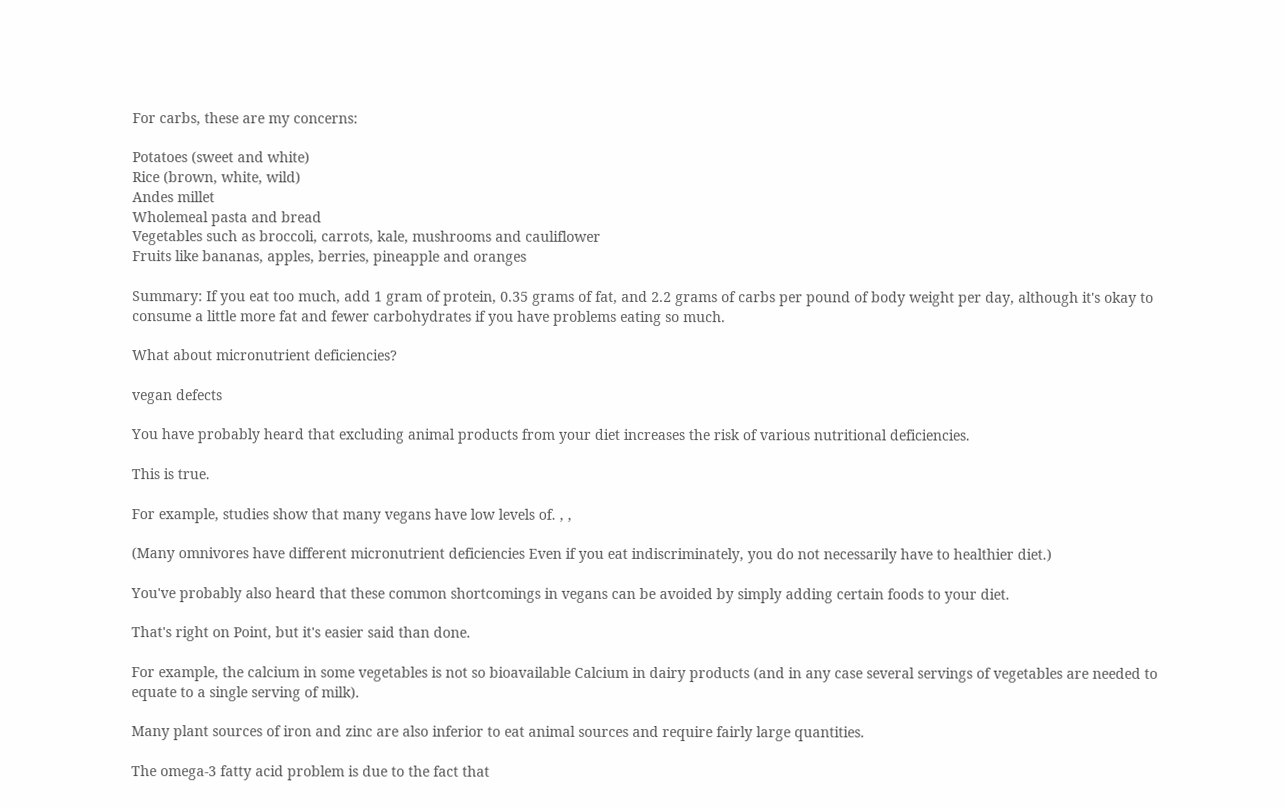For carbs, these are my concerns:

Potatoes (sweet and white)
Rice (brown, white, wild)
Andes millet
Wholemeal pasta and bread
Vegetables such as broccoli, carrots, kale, mushrooms and cauliflower
Fruits like bananas, apples, berries, pineapple and oranges

Summary: If you eat too much, add 1 gram of protein, 0.35 grams of fat, and 2.2 grams of carbs per pound of body weight per day, although it's okay to consume a little more fat and fewer carbohydrates if you have problems eating so much.

What about micronutrient deficiencies?

vegan defects

You have probably heard that excluding animal products from your diet increases the risk of various nutritional deficiencies.

This is true.

For example, studies show that many vegans have low levels of. , ,

(Many omnivores have different micronutrient deficiencies Even if you eat indiscriminately, you do not necessarily have to healthier diet.)

You've probably also heard that these common shortcomings in vegans can be avoided by simply adding certain foods to your diet.

That's right on Point, but it's easier said than done.

For example, the calcium in some vegetables is not so bioavailable Calcium in dairy products (and in any case several servings of vegetables are needed to equate to a single serving of milk).

Many plant sources of iron and zinc are also inferior to eat animal sources and require fairly large quantities.

The omega-3 fatty acid problem is due to the fact that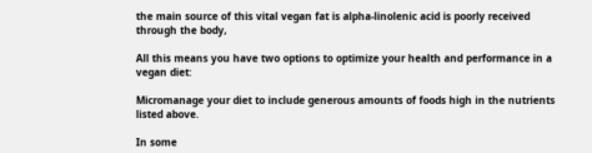the main source of this vital vegan fat is alpha-linolenic acid is poorly received through the body,

All this means you have two options to optimize your health and performance in a vegan diet:

Micromanage your diet to include generous amounts of foods high in the nutrients listed above.

In some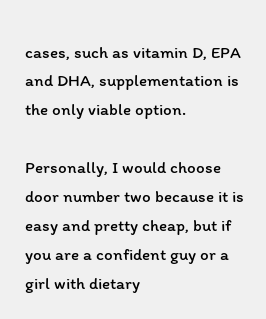cases, such as vitamin D, EPA and DHA, supplementation is the only viable option.

Personally, I would choose door number two because it is easy and pretty cheap, but if you are a confident guy or a girl with dietary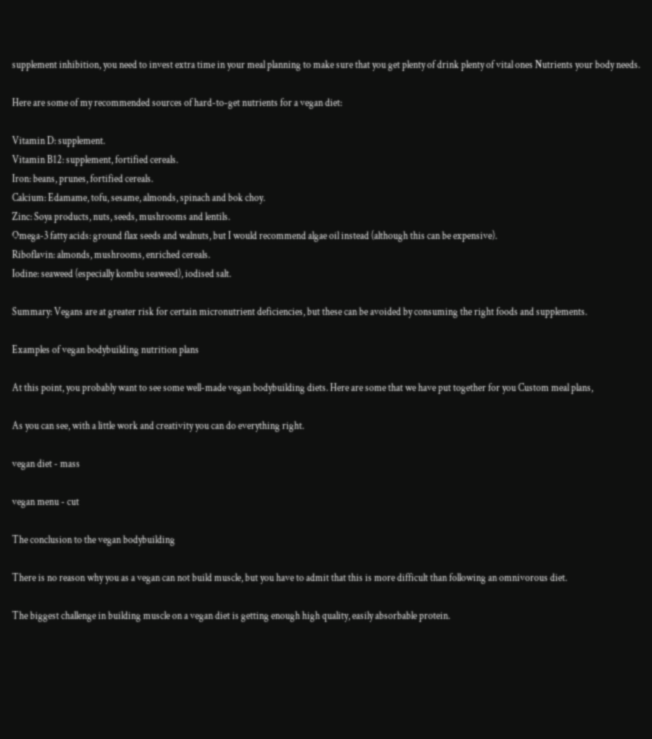supplement inhibition, you need to invest extra time in your meal planning to make sure that you get plenty of drink plenty of vital ones Nutrients your body needs.

Here are some of my recommended sources of hard-to-get nutrients for a vegan diet:

Vitamin D: supplement.
Vitamin B12: supplement, fortified cereals.
Iron: beans, prunes, fortified cereals.
Calcium: Edamame, tofu, sesame, almonds, spinach and bok choy.
Zinc: Soya products, nuts, seeds, mushrooms and lentils.
Omega-3 fatty acids: ground flax seeds and walnuts, but I would recommend algae oil instead (although this can be expensive).
Riboflavin: almonds, mushrooms, enriched cereals.
Iodine: seaweed (especially kombu seaweed), iodised salt.

Summary: Vegans are at greater risk for certain micronutrient deficiencies, but these can be avoided by consuming the right foods and supplements.

Examples of vegan bodybuilding nutrition plans

At this point, you probably want to see some well-made vegan bodybuilding diets. Here are some that we have put together for you Custom meal plans,

As you can see, with a little work and creativity you can do everything right.

vegan diet - mass

vegan menu - cut

The conclusion to the vegan bodybuilding

There is no reason why you as a vegan can not build muscle, but you have to admit that this is more difficult than following an omnivorous diet.

The biggest challenge in building muscle on a vegan diet is getting enough high quality, easily absorbable protein.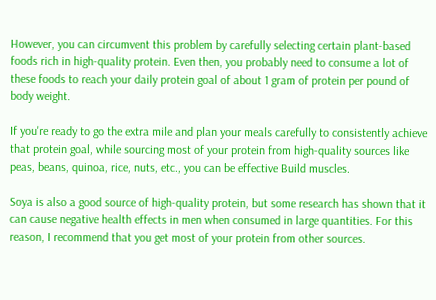However, you can circumvent this problem by carefully selecting certain plant-based foods rich in high-quality protein. Even then, you probably need to consume a lot of these foods to reach your daily protein goal of about 1 gram of protein per pound of body weight.

If you're ready to go the extra mile and plan your meals carefully to consistently achieve that protein goal, while sourcing most of your protein from high-quality sources like peas, beans, quinoa, rice, nuts, etc., you can be effective Build muscles.

Soya is also a good source of high-quality protein, but some research has shown that it can cause negative health effects in men when consumed in large quantities. For this reason, I recommend that you get most of your protein from other sources.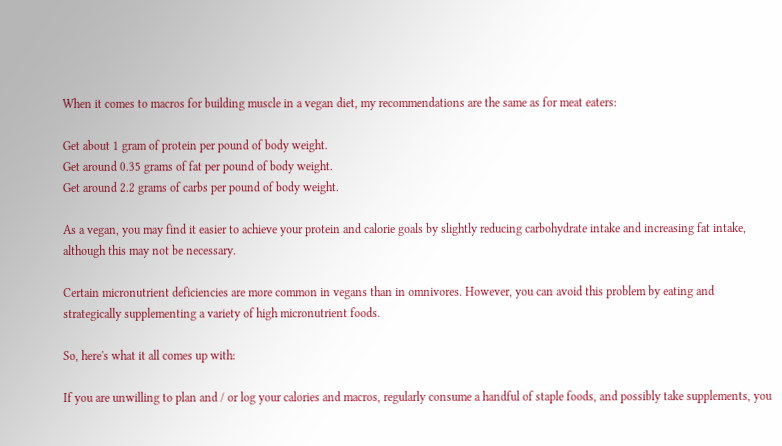When it comes to macros for building muscle in a vegan diet, my recommendations are the same as for meat eaters:

Get about 1 gram of protein per pound of body weight.
Get around 0.35 grams of fat per pound of body weight.
Get around 2.2 grams of carbs per pound of body weight.

As a vegan, you may find it easier to achieve your protein and calorie goals by slightly reducing carbohydrate intake and increasing fat intake, although this may not be necessary.

Certain micronutrient deficiencies are more common in vegans than in omnivores. However, you can avoid this problem by eating and strategically supplementing a variety of high micronutrient foods.

So, here's what it all comes up with:

If you are unwilling to plan and / or log your calories and macros, regularly consume a handful of staple foods, and possibly take supplements, you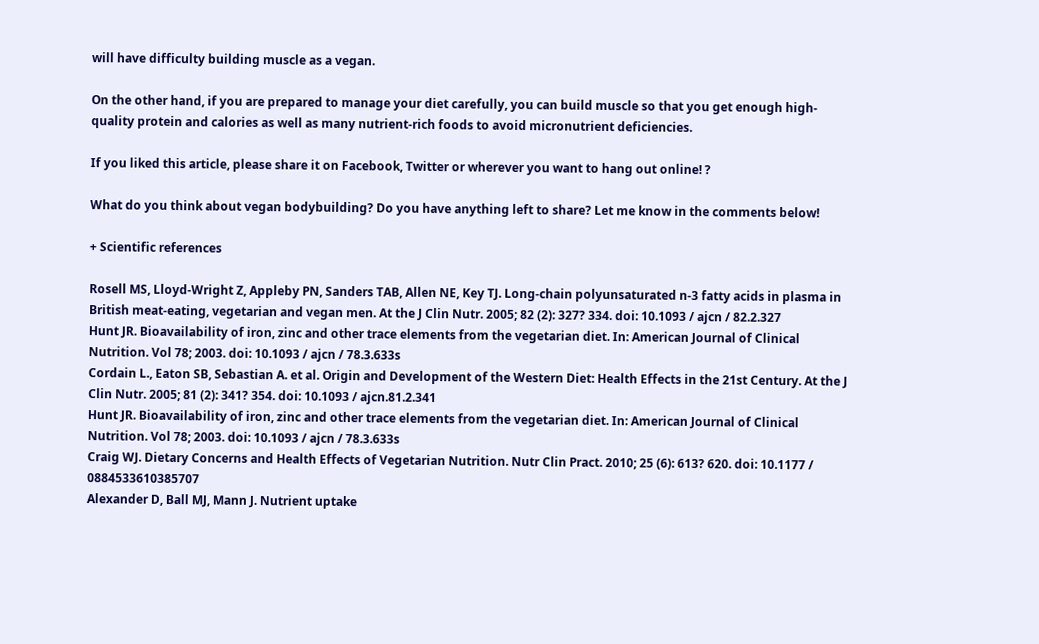will have difficulty building muscle as a vegan.

On the other hand, if you are prepared to manage your diet carefully, you can build muscle so that you get enough high-quality protein and calories as well as many nutrient-rich foods to avoid micronutrient deficiencies.

If you liked this article, please share it on Facebook, Twitter or wherever you want to hang out online! ?

What do you think about vegan bodybuilding? Do you have anything left to share? Let me know in the comments below!

+ Scientific references

Rosell MS, Lloyd-Wright Z, Appleby PN, Sanders TAB, Allen NE, Key TJ. Long-chain polyunsaturated n-3 fatty acids in plasma in British meat-eating, vegetarian and vegan men. At the J Clin Nutr. 2005; 82 (2): 327? 334. doi: 10.1093 / ajcn / 82.2.327
Hunt JR. Bioavailability of iron, zinc and other trace elements from the vegetarian diet. In: American Journal of Clinical Nutrition. Vol 78; 2003. doi: 10.1093 / ajcn / 78.3.633s
Cordain L., Eaton SB, Sebastian A. et al. Origin and Development of the Western Diet: Health Effects in the 21st Century. At the J Clin Nutr. 2005; 81 (2): 341? 354. doi: 10.1093 / ajcn.81.2.341
Hunt JR. Bioavailability of iron, zinc and other trace elements from the vegetarian diet. In: American Journal of Clinical Nutrition. Vol 78; 2003. doi: 10.1093 / ajcn / 78.3.633s
Craig WJ. Dietary Concerns and Health Effects of Vegetarian Nutrition. Nutr Clin Pract. 2010; 25 (6): 613? 620. doi: 10.1177 / 0884533610385707
Alexander D, Ball MJ, Mann J. Nutrient uptake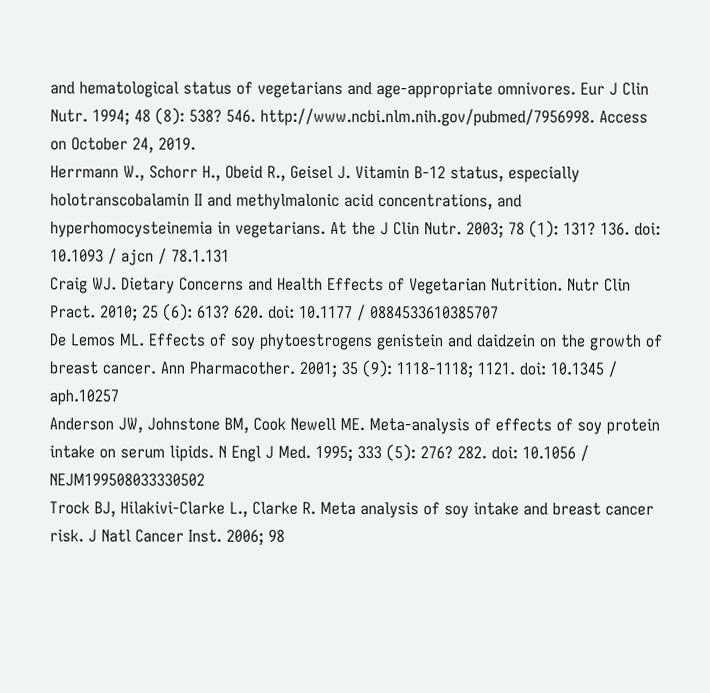and hematological status of vegetarians and age-appropriate omnivores. Eur J Clin Nutr. 1994; 48 (8): 538? 546. http://www.ncbi.nlm.nih.gov/pubmed/7956998. Access on October 24, 2019.
Herrmann W., Schorr H., Obeid R., Geisel J. Vitamin B-12 status, especially holotranscobalamin II and methylmalonic acid concentrations, and hyperhomocysteinemia in vegetarians. At the J Clin Nutr. 2003; 78 (1): 131? 136. doi: 10.1093 / ajcn / 78.1.131
Craig WJ. Dietary Concerns and Health Effects of Vegetarian Nutrition. Nutr Clin Pract. 2010; 25 (6): 613? 620. doi: 10.1177 / 0884533610385707
De Lemos ML. Effects of soy phytoestrogens genistein and daidzein on the growth of breast cancer. Ann Pharmacother. 2001; 35 (9): 1118-1118; 1121. doi: 10.1345 / aph.10257
Anderson JW, Johnstone BM, Cook Newell ME. Meta-analysis of effects of soy protein intake on serum lipids. N Engl J Med. 1995; 333 (5): 276? 282. doi: 10.1056 / NEJM199508033330502
Trock BJ, Hilakivi-Clarke L., Clarke R. Meta analysis of soy intake and breast cancer risk. J Natl Cancer Inst. 2006; 98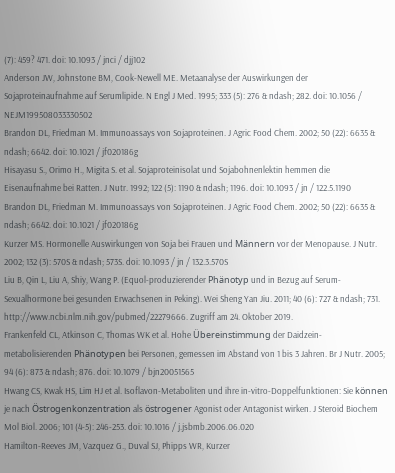(7): 459? 471. doi: 10.1093 / jnci / djj102
Anderson JW, Johnstone BM, Cook-Newell ME. Metaanalyse der Auswirkungen der Sojaproteinaufnahme auf Serumlipide. N Engl J Med. 1995; 333 (5): 276 & ndash; 282. doi: 10.1056 / NEJM199508033330502
Brandon DL, Friedman M. Immunoassays von Sojaproteinen. J Agric Food Chem. 2002; 50 (22): 6635 & ndash; 6642. doi: 10.1021 / jf020186g
Hisayasu S., Orimo H., Migita S. et al. Sojaproteinisolat und Sojabohnenlektin hemmen die Eisenaufnahme bei Ratten. J Nutr. 1992; 122 (5): 1190 & ndash; 1196. doi: 10.1093 / jn / 122.5.1190
Brandon DL, Friedman M. Immunoassays von Sojaproteinen. J Agric Food Chem. 2002; 50 (22): 6635 & ndash; 6642. doi: 10.1021 / jf020186g
Kurzer MS. Hormonelle Auswirkungen von Soja bei Frauen und Männern vor der Menopause. J Nutr. 2002; 132 (3): 570S & ndash; 573S. doi: 10.1093 / jn / 132.3.570S
Liu B, Qin L, Liu A, Shiy, Wang P. (Equol-produzierender Phänotyp und in Bezug auf Serum-Sexualhormone bei gesunden Erwachsenen in Peking). Wei Sheng Yan Jiu. 2011; 40 (6): 727 & ndash; 731. http://www.ncbi.nlm.nih.gov/pubmed/22279666. Zugriff am 24. Oktober 2019.
Frankenfeld CL, Atkinson C, Thomas WK et al. Hohe Übereinstimmung der Daidzein-metabolisierenden Phänotypen bei Personen, gemessen im Abstand von 1 bis 3 Jahren. Br J Nutr. 2005; 94 (6): 873 & ndash; 876. doi: 10.1079 / bjn20051565
Hwang CS, Kwak HS, Lim HJ et al. Isoflavon-Metaboliten und ihre in-vitro-Doppelfunktionen: Sie können je nach Östrogenkonzentration als östrogener Agonist oder Antagonist wirken. J Steroid Biochem Mol Biol. 2006; 101 (4-5): 246-253. doi: 10.1016 / j.jsbmb.2006.06.020
Hamilton-Reeves JM, Vazquez G., Duval SJ, Phipps WR, Kurzer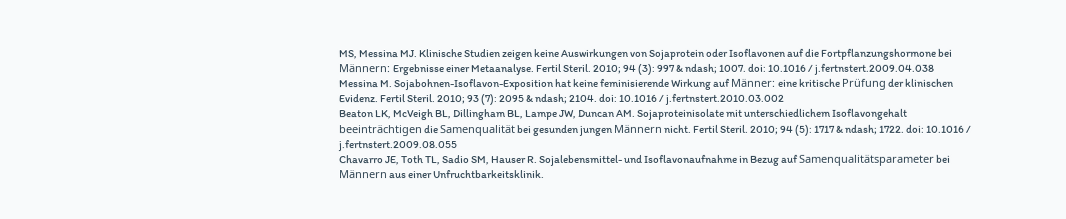MS, Messina MJ. Klinische Studien zeigen keine Auswirkungen von Sojaprotein oder Isoflavonen auf die Fortpflanzungshormone bei Männern: Ergebnisse einer Metaanalyse. Fertil Steril. 2010; 94 (3): 997 & ndash; 1007. doi: 10.1016 / j.fertnstert.2009.04.038
Messina M. Sojabohnen-Isoflavon-Exposition hat keine feminisierende Wirkung auf Männer: eine kritische Prüfung der klinischen Evidenz. Fertil Steril. 2010; 93 (7): 2095 & ndash; 2104. doi: 10.1016 / j.fertnstert.2010.03.002
Beaton LK, McVeigh BL, Dillingham BL, Lampe JW, Duncan AM. Sojaproteinisolate mit unterschiedlichem Isoflavongehalt beeinträchtigen die Samenqualität bei gesunden jungen Männern nicht. Fertil Steril. 2010; 94 (5): 1717 & ndash; 1722. doi: 10.1016 / j.fertnstert.2009.08.055
Chavarro JE, Toth TL, Sadio SM, Hauser R. Sojalebensmittel- und Isoflavonaufnahme in Bezug auf Samenqualitätsparameter bei Männern aus einer Unfruchtbarkeitsklinik.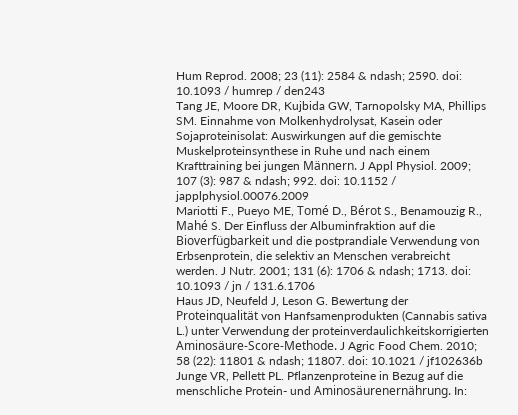Hum Reprod. 2008; 23 (11): 2584 & ndash; 2590. doi: 10.1093 / humrep / den243
Tang JE, Moore DR, Kujbida GW, Tarnopolsky MA, Phillips SM. Einnahme von Molkenhydrolysat, Kasein oder Sojaproteinisolat: Auswirkungen auf die gemischte Muskelproteinsynthese in Ruhe und nach einem Krafttraining bei jungen Männern. J Appl Physiol. 2009; 107 (3): 987 & ndash; 992. doi: 10.1152 / japplphysiol.00076.2009
Mariotti F., Pueyo ME, Tomé D., Bérot S., Benamouzig R., Mahé S. Der Einfluss der Albuminfraktion auf die Bioverfügbarkeit und die postprandiale Verwendung von Erbsenprotein, die selektiv an Menschen verabreicht werden. J Nutr. 2001; 131 (6): 1706 & ndash; 1713. doi: 10.1093 / jn / 131.6.1706
Haus JD, Neufeld J, Leson G. Bewertung der Proteinqualität von Hanfsamenprodukten (Cannabis sativa L.) unter Verwendung der proteinverdaulichkeitskorrigierten Aminosäure-Score-Methode. J Agric Food Chem. 2010; 58 (22): 11801 & ndash; 11807. doi: 10.1021 / jf102636b
Junge VR, Pellett PL. Pflanzenproteine in Bezug auf die menschliche Protein- und Aminosäurenernährung. In: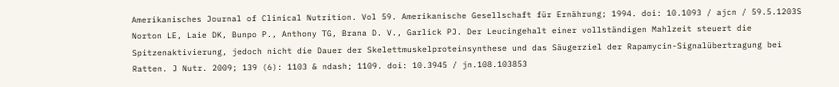Amerikanisches Journal of Clinical Nutrition. Vol 59. Amerikanische Gesellschaft für Ernährung; 1994. doi: 10.1093 / ajcn / 59.5.1203S
Norton LE, Laie DK, Bunpo P., Anthony TG, Brana D. V., Garlick PJ. Der Leucingehalt einer vollständigen Mahlzeit steuert die Spitzenaktivierung, jedoch nicht die Dauer der Skelettmuskelproteinsynthese und das Säugerziel der Rapamycin-Signalübertragung bei Ratten. J Nutr. 2009; 139 (6): 1103 & ndash; 1109. doi: 10.3945 / jn.108.103853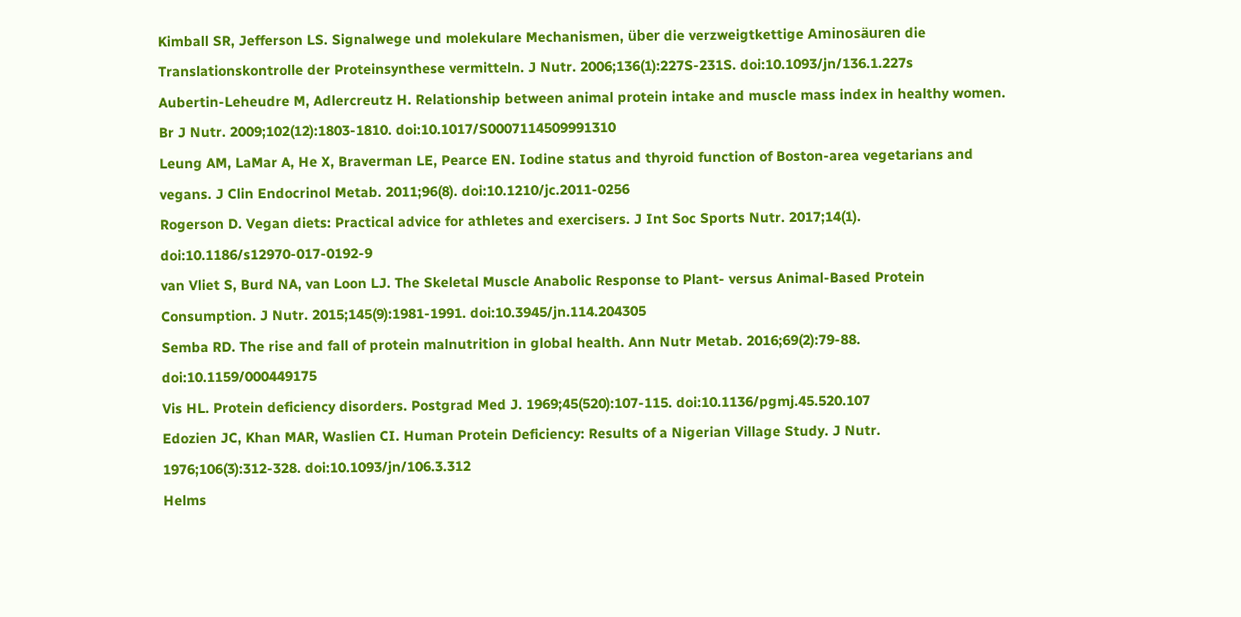Kimball SR, Jefferson LS. Signalwege und molekulare Mechanismen, über die verzweigtkettige Aminosäuren die Translationskontrolle der Proteinsynthese vermitteln. J Nutr. 2006;136(1):227S-231S. doi:10.1093/jn/136.1.227s
Aubertin-Leheudre M, Adlercreutz H. Relationship between animal protein intake and muscle mass index in healthy women. Br J Nutr. 2009;102(12):1803-1810. doi:10.1017/S0007114509991310
Leung AM, LaMar A, He X, Braverman LE, Pearce EN. Iodine status and thyroid function of Boston-area vegetarians and vegans. J Clin Endocrinol Metab. 2011;96(8). doi:10.1210/jc.2011-0256
Rogerson D. Vegan diets: Practical advice for athletes and exercisers. J Int Soc Sports Nutr. 2017;14(1). doi:10.1186/s12970-017-0192-9
van Vliet S, Burd NA, van Loon LJ. The Skeletal Muscle Anabolic Response to Plant- versus Animal-Based Protein Consumption. J Nutr. 2015;145(9):1981-1991. doi:10.3945/jn.114.204305
Semba RD. The rise and fall of protein malnutrition in global health. Ann Nutr Metab. 2016;69(2):79-88. doi:10.1159/000449175
Vis HL. Protein deficiency disorders. Postgrad Med J. 1969;45(520):107-115. doi:10.1136/pgmj.45.520.107
Edozien JC, Khan MAR, Waslien CI. Human Protein Deficiency: Results of a Nigerian Village Study. J Nutr. 1976;106(3):312-328. doi:10.1093/jn/106.3.312
Helms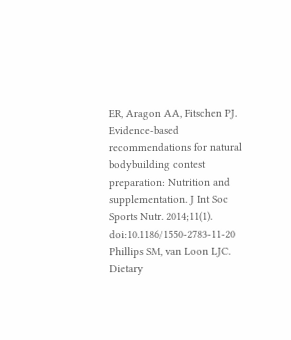ER, Aragon AA, Fitschen PJ. Evidence-based recommendations for natural bodybuilding contest preparation: Nutrition and supplementation. J Int Soc Sports Nutr. 2014;11(1). doi:10.1186/1550-2783-11-20
Phillips SM, van Loon LJC. Dietary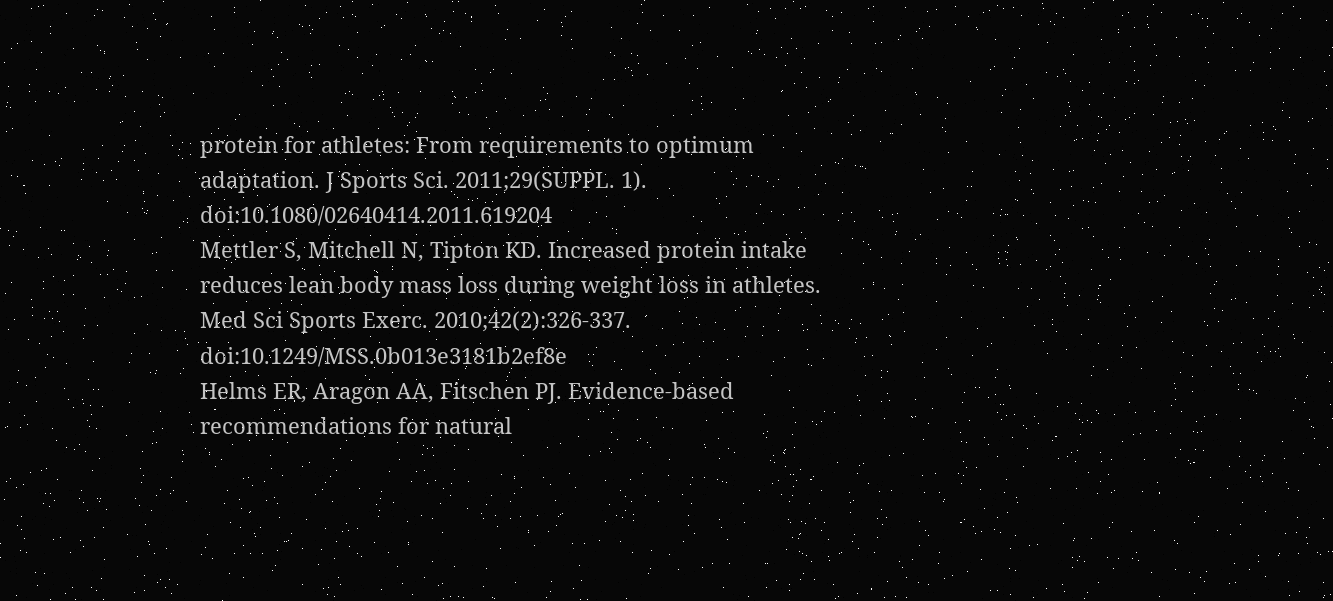protein for athletes: From requirements to optimum adaptation. J Sports Sci. 2011;29(SUPPL. 1). doi:10.1080/02640414.2011.619204
Mettler S, Mitchell N, Tipton KD. Increased protein intake reduces lean body mass loss during weight loss in athletes. Med Sci Sports Exerc. 2010;42(2):326-337. doi:10.1249/MSS.0b013e3181b2ef8e
Helms ER, Aragon AA, Fitschen PJ. Evidence-based recommendations for natural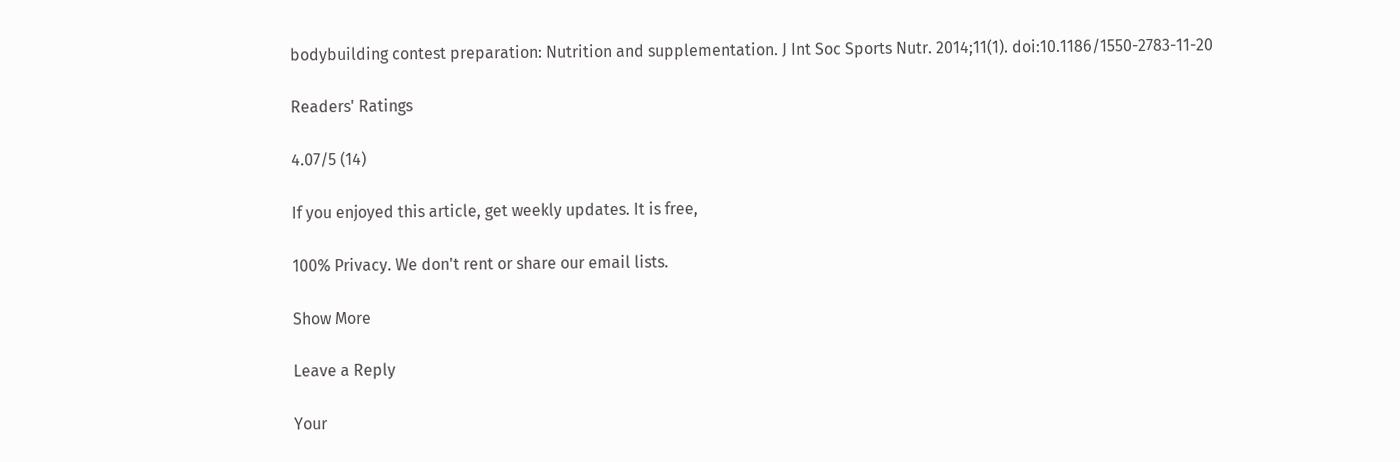bodybuilding contest preparation: Nutrition and supplementation. J Int Soc Sports Nutr. 2014;11(1). doi:10.1186/1550-2783-11-20

Readers' Ratings

4.07/5 (14)

If you enjoyed this article, get weekly updates. It is free,

100% Privacy. We don't rent or share our email lists.

Show More

Leave a Reply

Your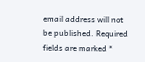email address will not be published. Required fields are marked *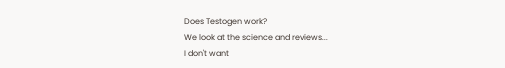Does Testogen work?
We look at the science and reviews...
I don't want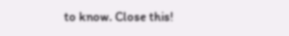to know. Close this!